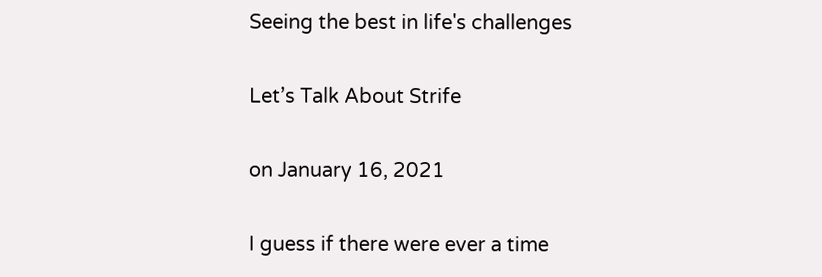Seeing the best in life's challenges

Let’s Talk About Strife

on January 16, 2021

I guess if there were ever a time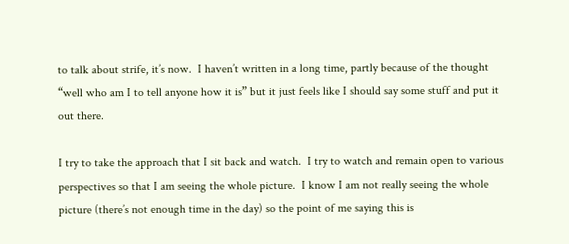to talk about strife, it’s now.  I haven’t written in a long time, partly because of the thought “well who am I to tell anyone how it is” but it just feels like I should say some stuff and put it out there.

I try to take the approach that I sit back and watch.  I try to watch and remain open to various perspectives so that I am seeing the whole picture.  I know I am not really seeing the whole picture (there’s not enough time in the day) so the point of me saying this is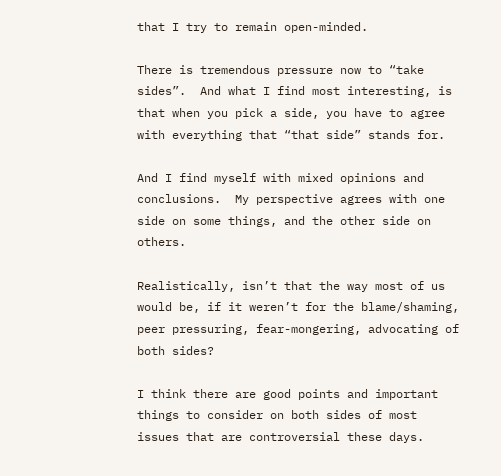that I try to remain open-minded.

There is tremendous pressure now to “take sides”.  And what I find most interesting, is that when you pick a side, you have to agree with everything that “that side” stands for.

And I find myself with mixed opinions and conclusions.  My perspective agrees with one side on some things, and the other side on others.

Realistically, isn’t that the way most of us would be, if it weren’t for the blame/shaming, peer pressuring, fear-mongering, advocating of both sides?

I think there are good points and important things to consider on both sides of most issues that are controversial these days.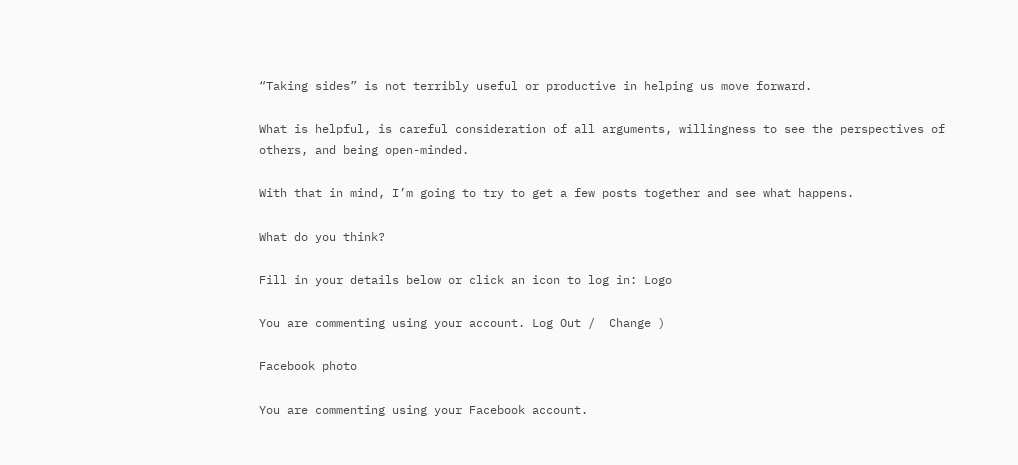“Taking sides” is not terribly useful or productive in helping us move forward.

What is helpful, is careful consideration of all arguments, willingness to see the perspectives of others, and being open-minded.

With that in mind, I’m going to try to get a few posts together and see what happens.

What do you think?

Fill in your details below or click an icon to log in: Logo

You are commenting using your account. Log Out /  Change )

Facebook photo

You are commenting using your Facebook account.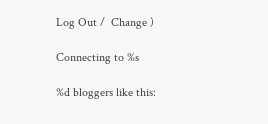Log Out /  Change )

Connecting to %s

%d bloggers like this: